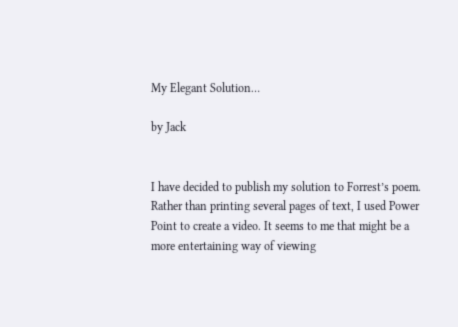My Elegant Solution…

by Jack


I have decided to publish my solution to Forrest’s poem. Rather than printing several pages of text, I used Power Point to create a video. It seems to me that might be a more entertaining way of viewing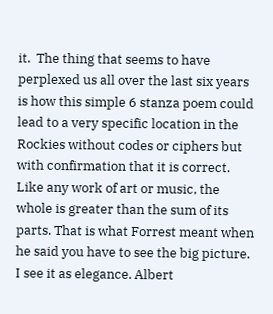it.  The thing that seems to have perplexed us all over the last six years is how this simple 6 stanza poem could lead to a very specific location in the Rockies without codes or ciphers but with confirmation that it is correct.  Like any work of art or music, the whole is greater than the sum of its parts. That is what Forrest meant when he said you have to see the big picture.  I see it as elegance. Albert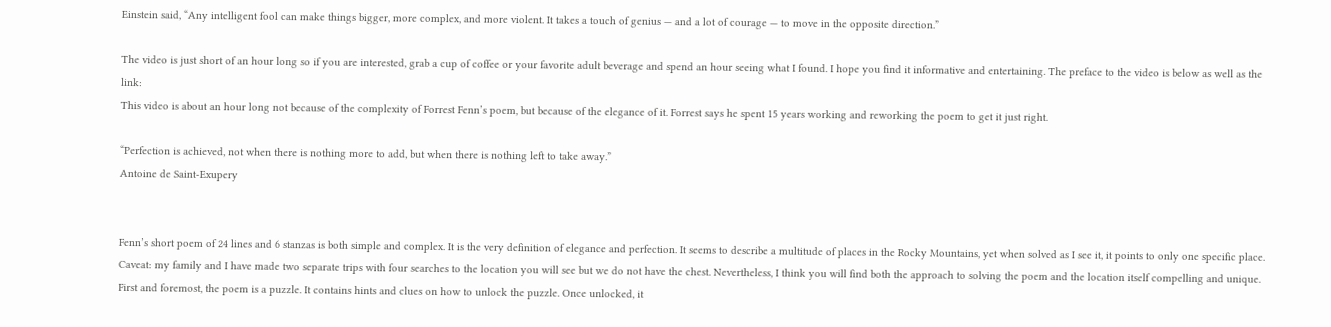Einstein said, “Any intelligent fool can make things bigger, more complex, and more violent. It takes a touch of genius — and a lot of courage — to move in the opposite direction.”

The video is just short of an hour long so if you are interested, grab a cup of coffee or your favorite adult beverage and spend an hour seeing what I found. I hope you find it informative and entertaining. The preface to the video is below as well as the link:
This video is about an hour long not because of the complexity of Forrest Fenn’s poem, but because of the elegance of it. Forrest says he spent 15 years working and reworking the poem to get it just right.

“Perfection is achieved, not when there is nothing more to add, but when there is nothing left to take away.”
Antoine de Saint-Exupery


Fenn’s short poem of 24 lines and 6 stanzas is both simple and complex. It is the very definition of elegance and perfection. It seems to describe a multitude of places in the Rocky Mountains, yet when solved as I see it, it points to only one specific place. Caveat: my family and I have made two separate trips with four searches to the location you will see but we do not have the chest. Nevertheless, I think you will find both the approach to solving the poem and the location itself compelling and unique.
First and foremost, the poem is a puzzle. It contains hints and clues on how to unlock the puzzle. Once unlocked, it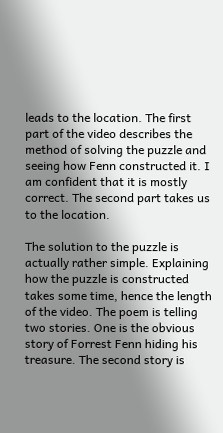leads to the location. The first part of the video describes the method of solving the puzzle and seeing how Fenn constructed it. I am confident that it is mostly correct. The second part takes us to the location.

The solution to the puzzle is actually rather simple. Explaining how the puzzle is constructed takes some time, hence the length of the video. The poem is telling two stories. One is the obvious story of Forrest Fenn hiding his treasure. The second story is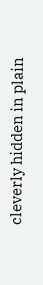cleverly hidden in plain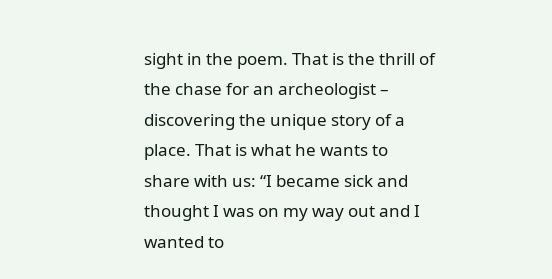sight in the poem. That is the thrill of the chase for an archeologist – discovering the unique story of a place. That is what he wants to share with us: “I became sick and thought I was on my way out and I wanted to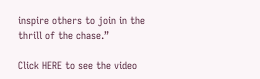inspire others to join in the thrill of the chase.”

Click HERE to see the video